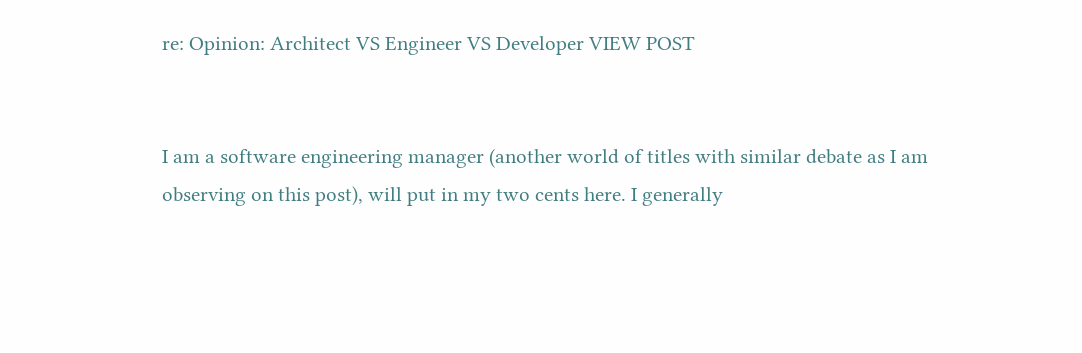re: Opinion: Architect VS Engineer VS Developer VIEW POST


I am a software engineering manager (another world of titles with similar debate as I am observing on this post), will put in my two cents here. I generally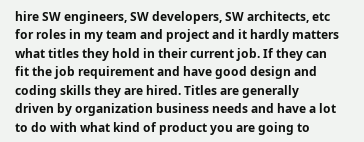hire SW engineers, SW developers, SW architects, etc for roles in my team and project and it hardly matters what titles they hold in their current job. If they can fit the job requirement and have good design and coding skills they are hired. Titles are generally driven by organization business needs and have a lot to do with what kind of product you are going to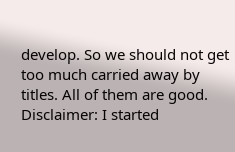develop. So we should not get too much carried away by titles. All of them are good. Disclaimer: I started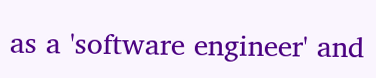as a 'software engineer' and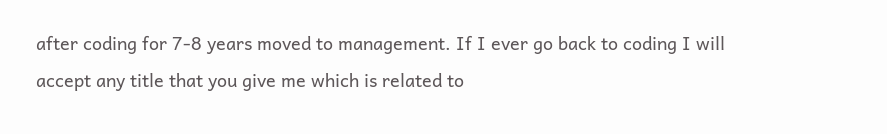after coding for 7-8 years moved to management. If I ever go back to coding I will accept any title that you give me which is related to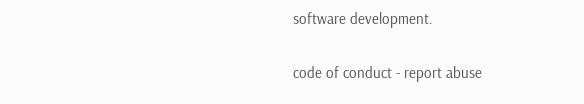software development.

code of conduct - report abuse